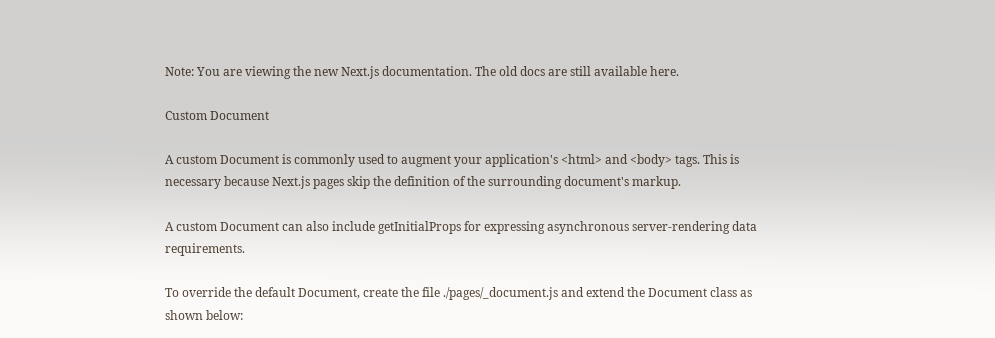Note: You are viewing the new Next.js documentation. The old docs are still available here.

Custom Document

A custom Document is commonly used to augment your application's <html> and <body> tags. This is necessary because Next.js pages skip the definition of the surrounding document's markup.

A custom Document can also include getInitialProps for expressing asynchronous server-rendering data requirements.

To override the default Document, create the file ./pages/_document.js and extend the Document class as shown below: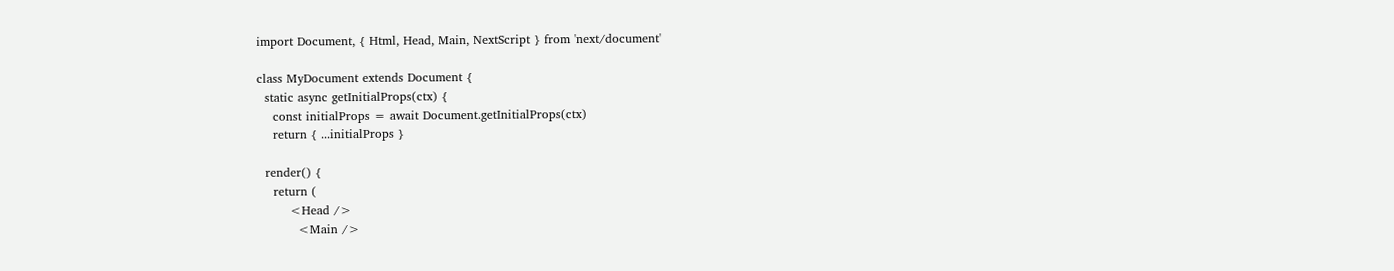import Document, { Html, Head, Main, NextScript } from 'next/document'

class MyDocument extends Document {
  static async getInitialProps(ctx) {
    const initialProps = await Document.getInitialProps(ctx)
    return { ...initialProps }

  render() {
    return (
        <Head />
          <Main />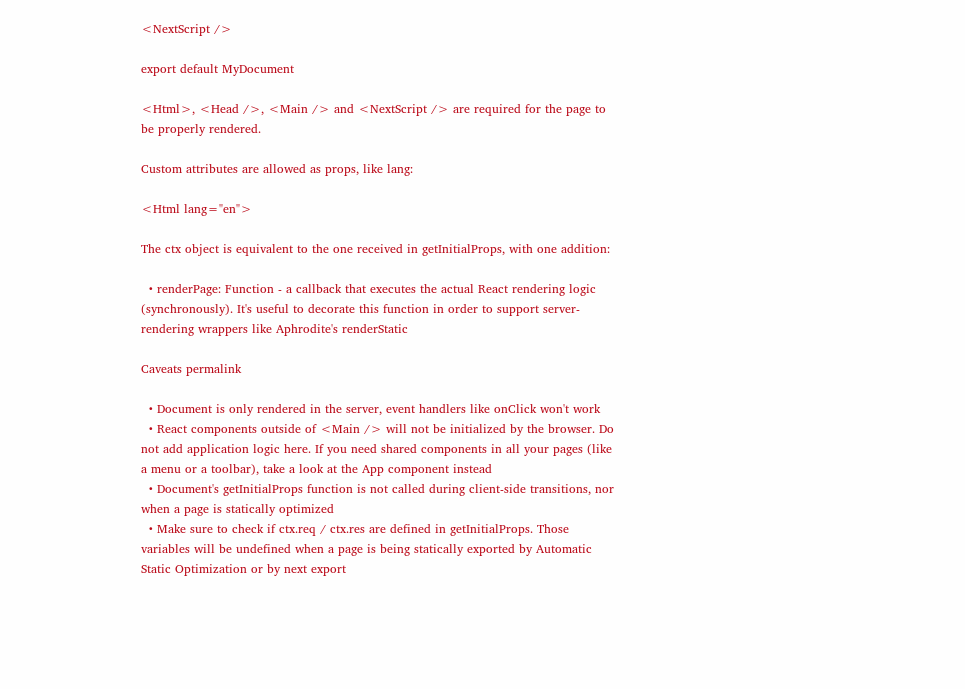<NextScript />

export default MyDocument

<Html>, <Head />, <Main /> and <NextScript /> are required for the page to be properly rendered.

Custom attributes are allowed as props, like lang:

<Html lang="en">

The ctx object is equivalent to the one received in getInitialProps, with one addition:

  • renderPage: Function - a callback that executes the actual React rendering logic (synchronously). It's useful to decorate this function in order to support server-rendering wrappers like Aphrodite's renderStatic

Caveats permalink

  • Document is only rendered in the server, event handlers like onClick won't work
  • React components outside of <Main /> will not be initialized by the browser. Do not add application logic here. If you need shared components in all your pages (like a menu or a toolbar), take a look at the App component instead
  • Document's getInitialProps function is not called during client-side transitions, nor when a page is statically optimized
  • Make sure to check if ctx.req / ctx.res are defined in getInitialProps. Those variables will be undefined when a page is being statically exported by Automatic Static Optimization or by next export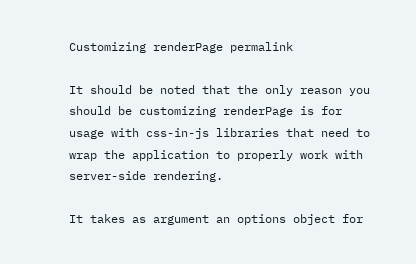Customizing renderPage permalink

It should be noted that the only reason you should be customizing renderPage is for usage with css-in-js libraries that need to wrap the application to properly work with server-side rendering.

It takes as argument an options object for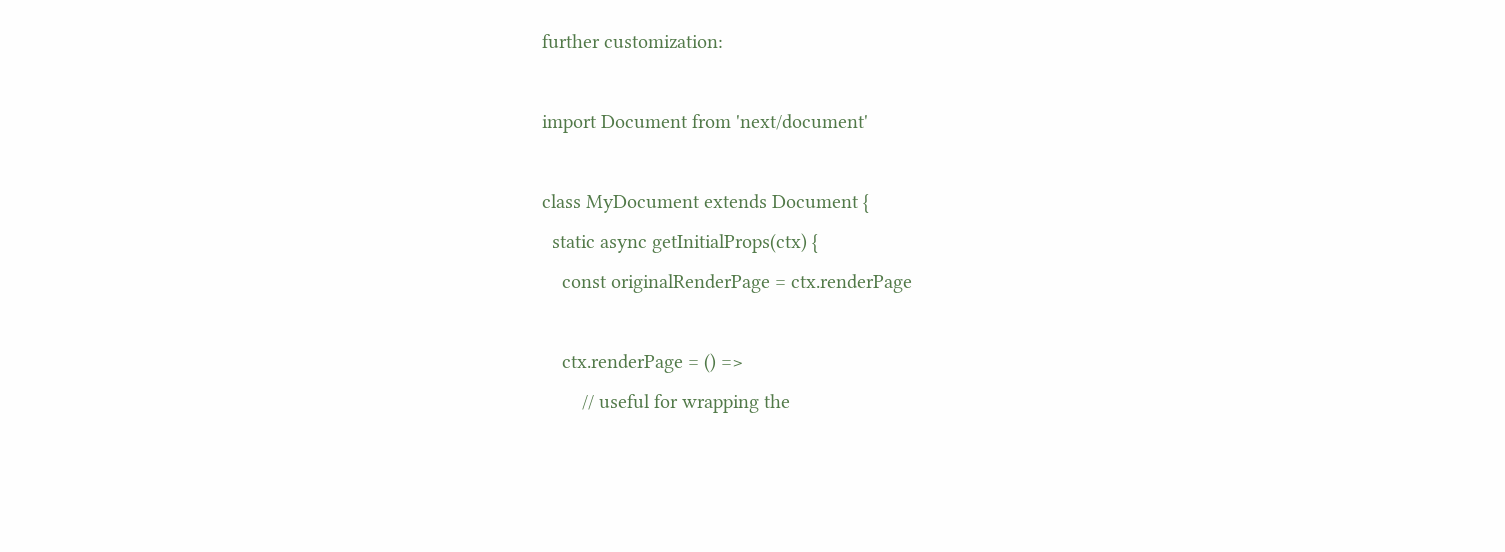further customization:

import Document from 'next/document'

class MyDocument extends Document {
  static async getInitialProps(ctx) {
    const originalRenderPage = ctx.renderPage

    ctx.renderPage = () =>
        // useful for wrapping the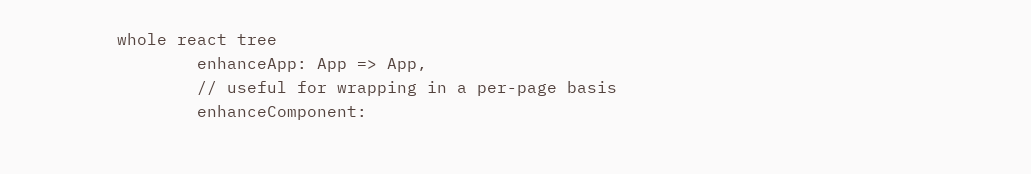whole react tree
        enhanceApp: App => App,
        // useful for wrapping in a per-page basis
        enhanceComponent: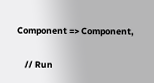Component => Component,

    // Run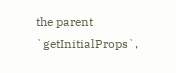the parent `getInitialProps`,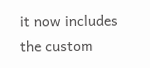it now includes the custom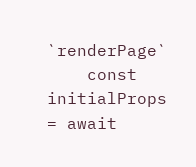`renderPage`
    const initialProps = await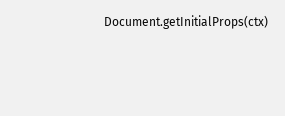Document.getInitialProps(ctx)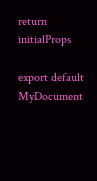return initialProps

export default MyDocument